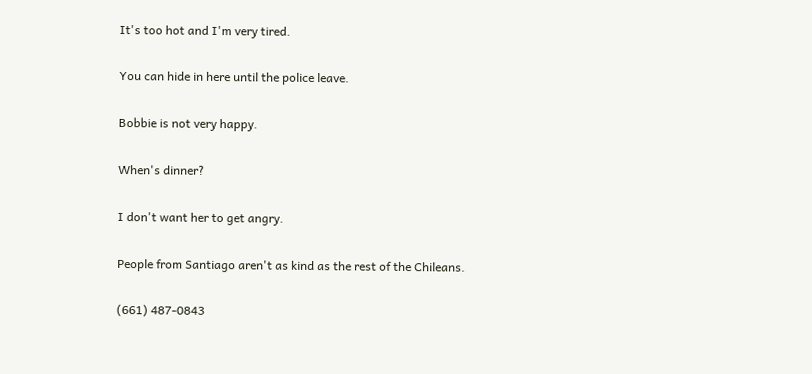It's too hot and I'm very tired.

You can hide in here until the police leave.

Bobbie is not very happy.

When's dinner?

I don't want her to get angry.

People from Santiago aren't as kind as the rest of the Chileans.

(661) 487-0843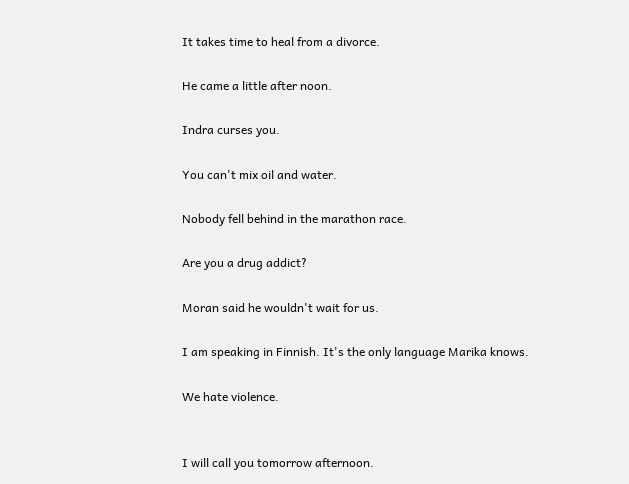It takes time to heal from a divorce.

He came a little after noon.

Indra curses you.

You can't mix oil and water.

Nobody fell behind in the marathon race.

Are you a drug addict?

Moran said he wouldn't wait for us.

I am speaking in Finnish. It's the only language Marika knows.

We hate violence.


I will call you tomorrow afternoon.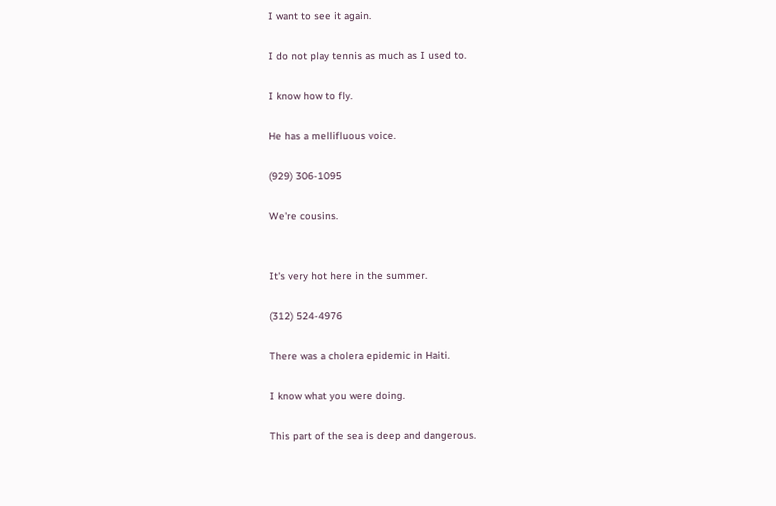I want to see it again.

I do not play tennis as much as I used to.

I know how to fly.

He has a mellifluous voice.

(929) 306-1095

We're cousins.


It's very hot here in the summer.

(312) 524-4976

There was a cholera epidemic in Haiti.

I know what you were doing.

This part of the sea is deep and dangerous.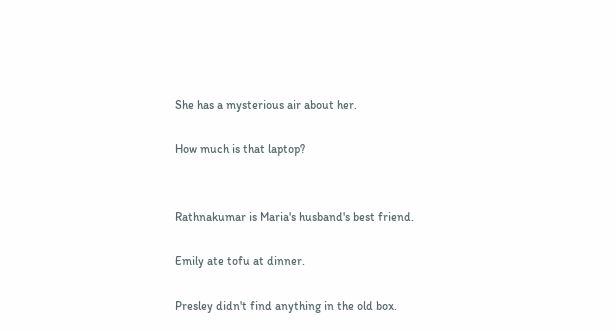She has a mysterious air about her.

How much is that laptop?


Rathnakumar is Maria's husband's best friend.

Emily ate tofu at dinner.

Presley didn't find anything in the old box.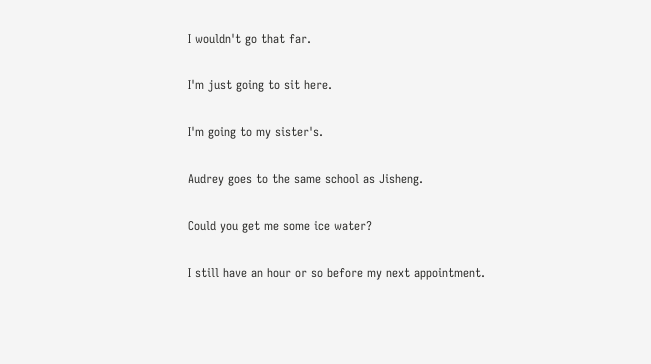I wouldn't go that far.

I'm just going to sit here.

I'm going to my sister's.

Audrey goes to the same school as Jisheng.

Could you get me some ice water?

I still have an hour or so before my next appointment.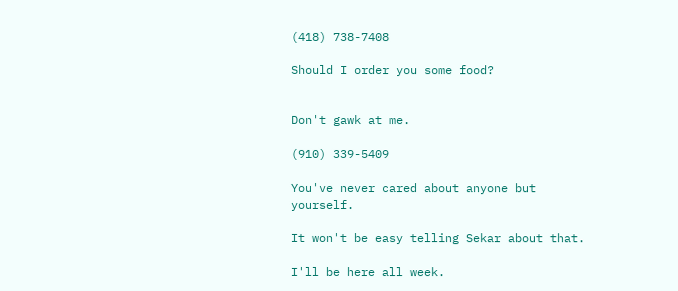(418) 738-7408

Should I order you some food?


Don't gawk at me.

(910) 339-5409

You've never cared about anyone but yourself.

It won't be easy telling Sekar about that.

I'll be here all week.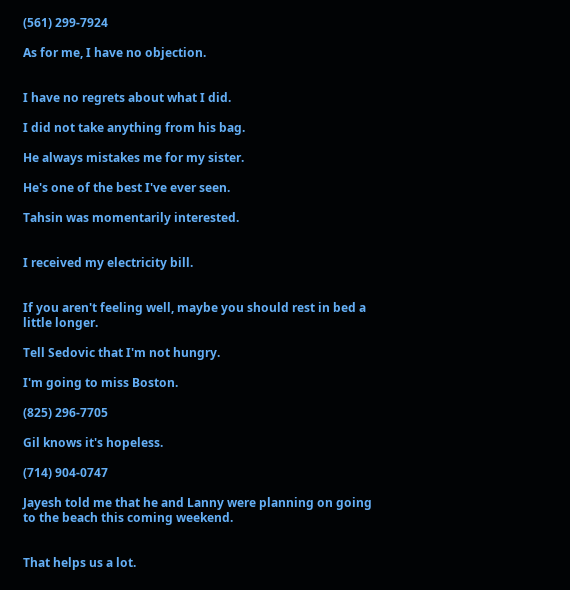(561) 299-7924

As for me, I have no objection.


I have no regrets about what I did.

I did not take anything from his bag.

He always mistakes me for my sister.

He's one of the best I've ever seen.

Tahsin was momentarily interested.


I received my electricity bill.


If you aren't feeling well, maybe you should rest in bed a little longer.

Tell Sedovic that I'm not hungry.

I'm going to miss Boston.

(825) 296-7705

Gil knows it's hopeless.

(714) 904-0747

Jayesh told me that he and Lanny were planning on going to the beach this coming weekend.


That helps us a lot.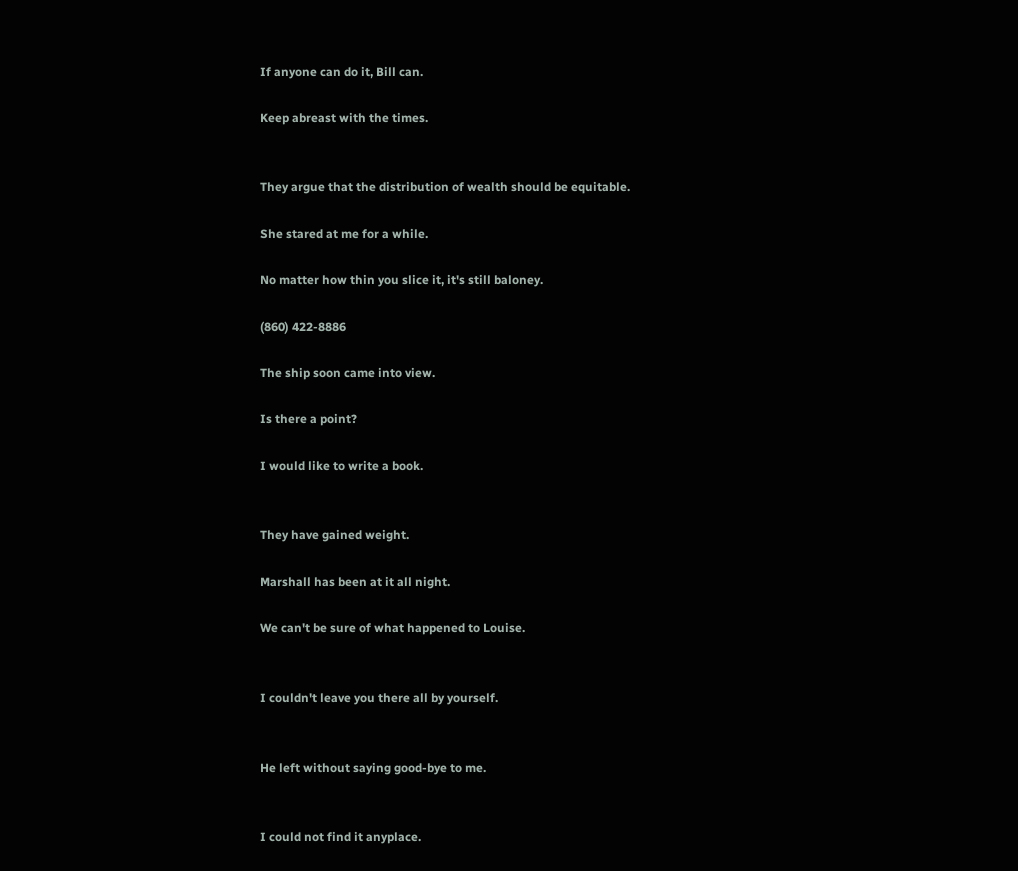If anyone can do it, Bill can.

Keep abreast with the times.


They argue that the distribution of wealth should be equitable.

She stared at me for a while.

No matter how thin you slice it, it's still baloney.

(860) 422-8886

The ship soon came into view.

Is there a point?

I would like to write a book.


They have gained weight.

Marshall has been at it all night.

We can't be sure of what happened to Louise.


I couldn't leave you there all by yourself.


He left without saying good-bye to me.


I could not find it anyplace.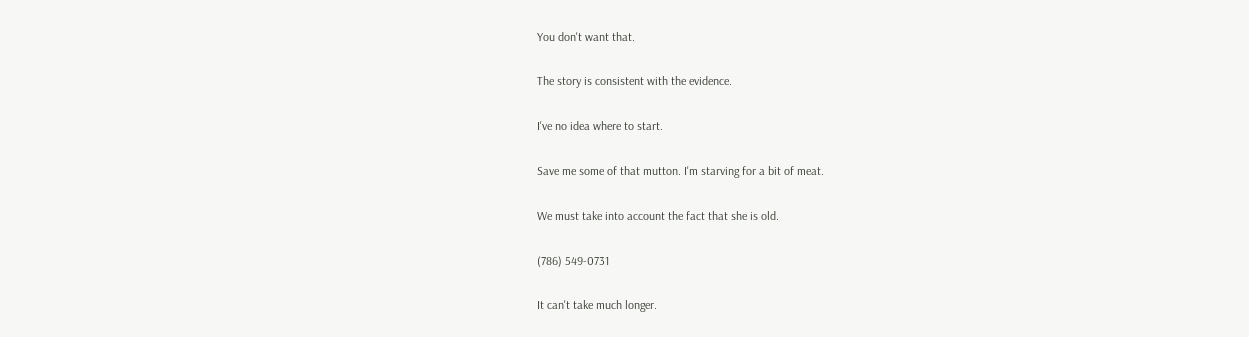You don't want that.

The story is consistent with the evidence.

I've no idea where to start.

Save me some of that mutton. I'm starving for a bit of meat.

We must take into account the fact that she is old.

(786) 549-0731

It can't take much longer.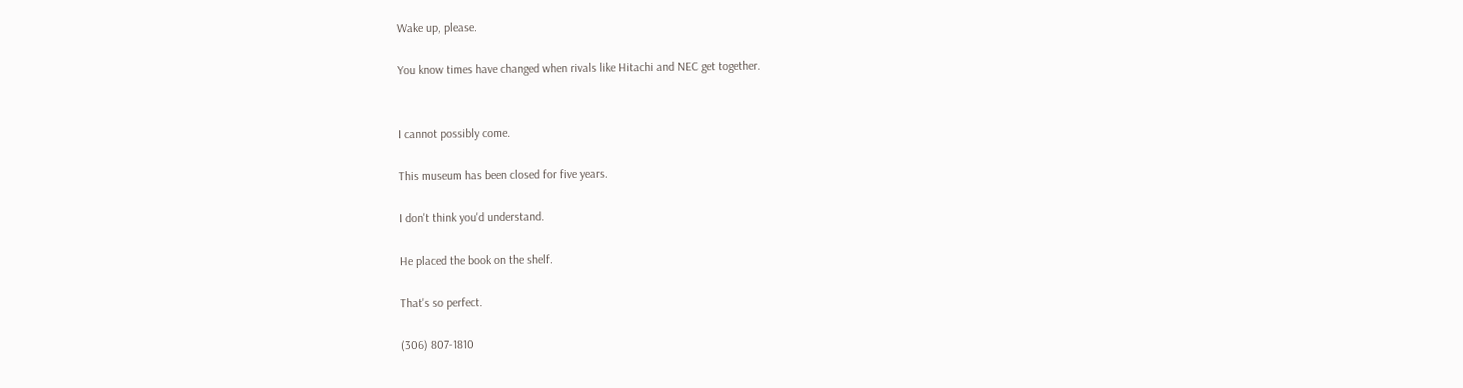Wake up, please.

You know times have changed when rivals like Hitachi and NEC get together.


I cannot possibly come.

This museum has been closed for five years.

I don't think you'd understand.

He placed the book on the shelf.

That's so perfect.

(306) 807-1810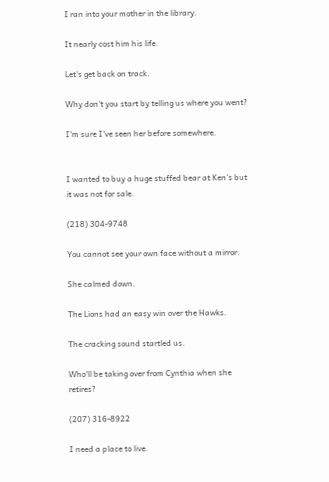I ran into your mother in the library.

It nearly cost him his life.

Let's get back on track.

Why don't you start by telling us where you went?

I'm sure I've seen her before somewhere.


I wanted to buy a huge stuffed bear at Ken's but it was not for sale.

(218) 304-9748

You cannot see your own face without a mirror.

She calmed down.

The Lions had an easy win over the Hawks.

The cracking sound startled us.

Who'll be taking over from Cynthia when she retires?

(207) 316-8922

I need a place to live.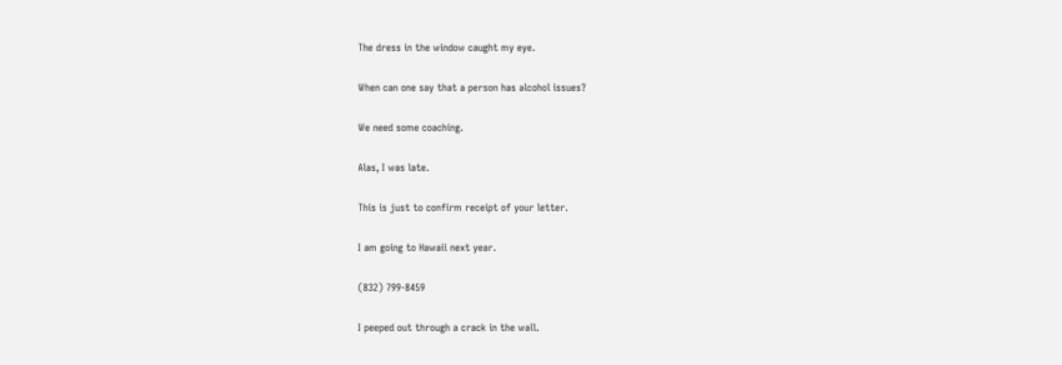The dress in the window caught my eye.

When can one say that a person has alcohol issues?

We need some coaching.

Alas, I was late.

This is just to confirm receipt of your letter.

I am going to Hawaii next year.

(832) 799-8459

I peeped out through a crack in the wall.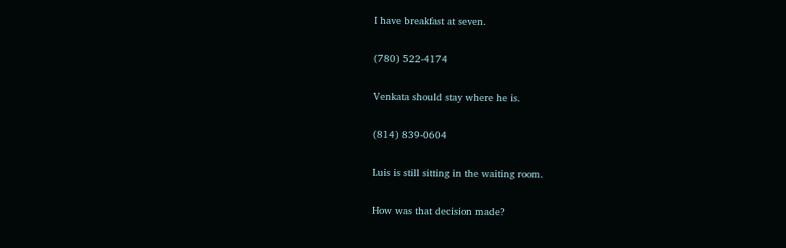I have breakfast at seven.

(780) 522-4174

Venkata should stay where he is.

(814) 839-0604

Luis is still sitting in the waiting room.

How was that decision made?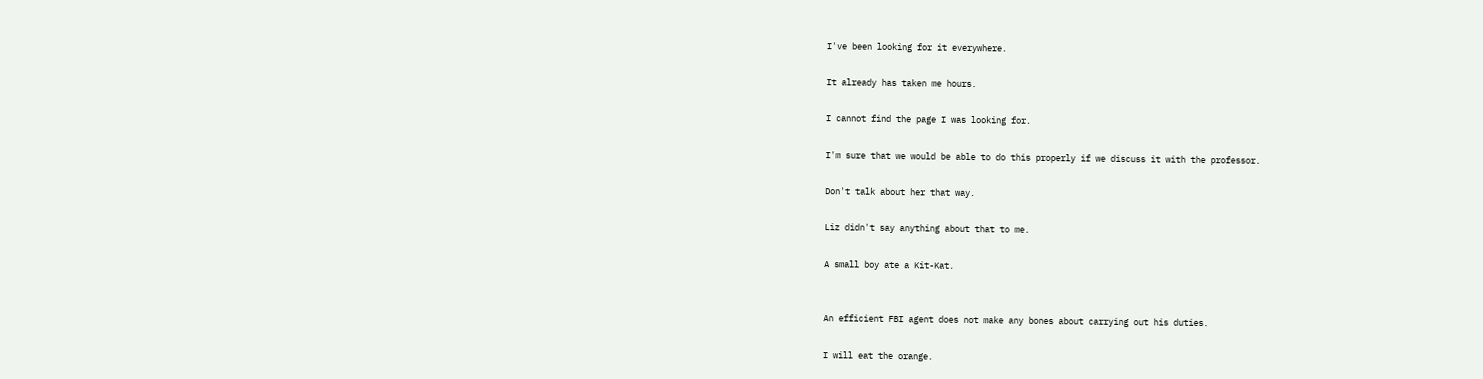I've been looking for it everywhere.

It already has taken me hours.

I cannot find the page I was looking for.

I'm sure that we would be able to do this properly if we discuss it with the professor.

Don't talk about her that way.

Liz didn't say anything about that to me.

A small boy ate a Kit-Kat.


An efficient FBI agent does not make any bones about carrying out his duties.

I will eat the orange.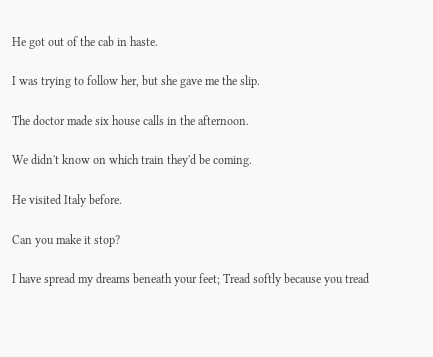He got out of the cab in haste.

I was trying to follow her, but she gave me the slip.

The doctor made six house calls in the afternoon.

We didn't know on which train they'd be coming.

He visited Italy before.

Can you make it stop?

I have spread my dreams beneath your feet; Tread softly because you tread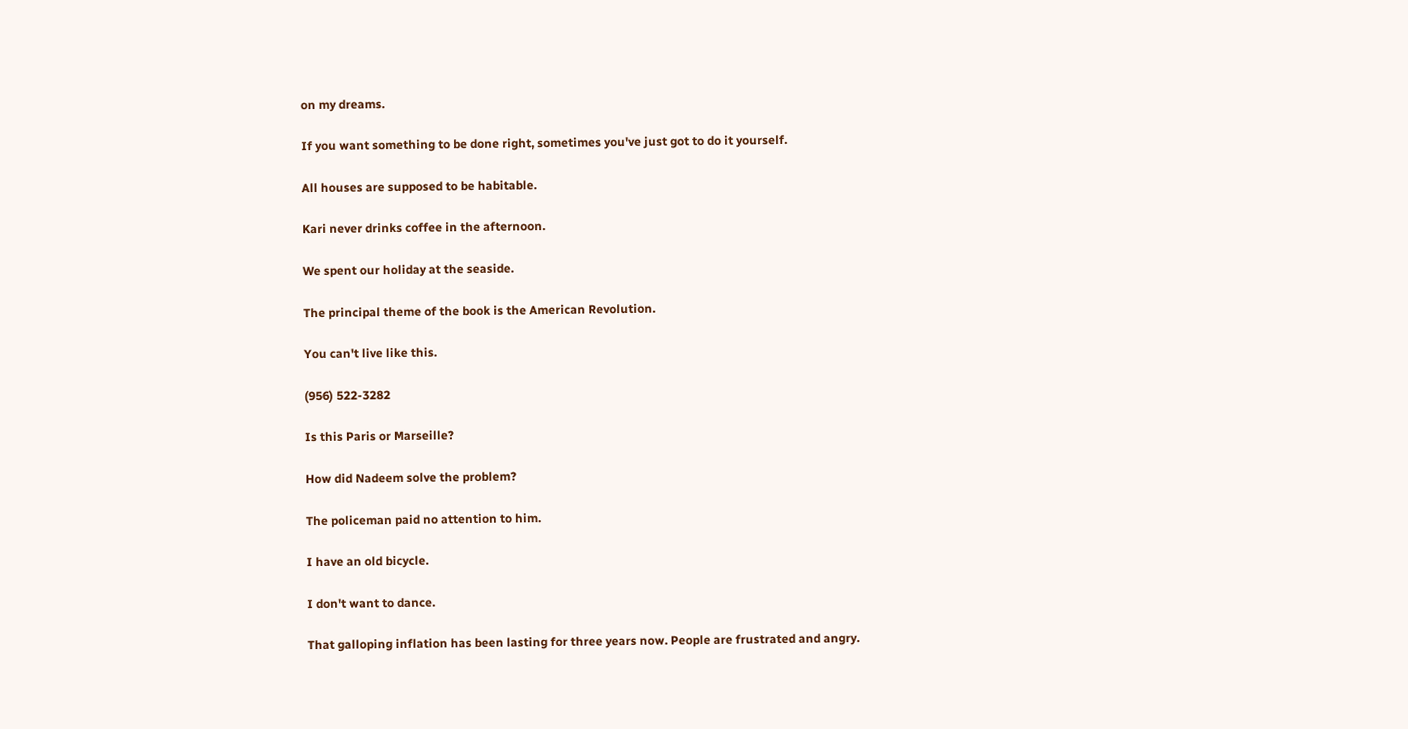on my dreams.

If you want something to be done right, sometimes you've just got to do it yourself.

All houses are supposed to be habitable.

Kari never drinks coffee in the afternoon.

We spent our holiday at the seaside.

The principal theme of the book is the American Revolution.

You can't live like this.

(956) 522-3282

Is this Paris or Marseille?

How did Nadeem solve the problem?

The policeman paid no attention to him.

I have an old bicycle.

I don't want to dance.

That galloping inflation has been lasting for three years now. People are frustrated and angry.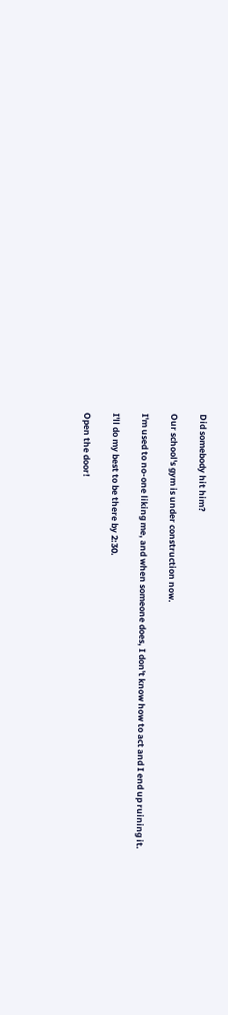Did somebody hit him?

Our school's gym is under construction now.

I'm used to no-one liking me, and when someone does, I don't know how to act and I end up ruining it.

I'll do my best to be there by 2:30.

Open the door!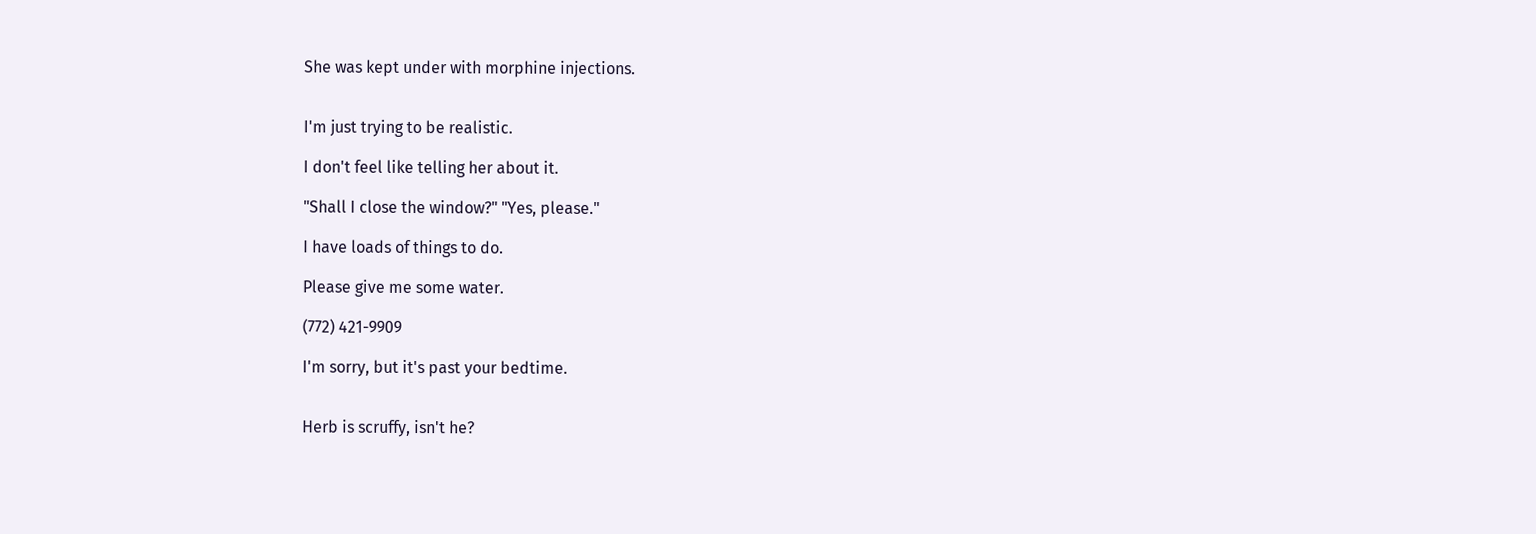She was kept under with morphine injections.


I'm just trying to be realistic.

I don't feel like telling her about it.

"Shall I close the window?" "Yes, please."

I have loads of things to do.

Please give me some water.

(772) 421-9909

I'm sorry, but it's past your bedtime.


Herb is scruffy, isn't he?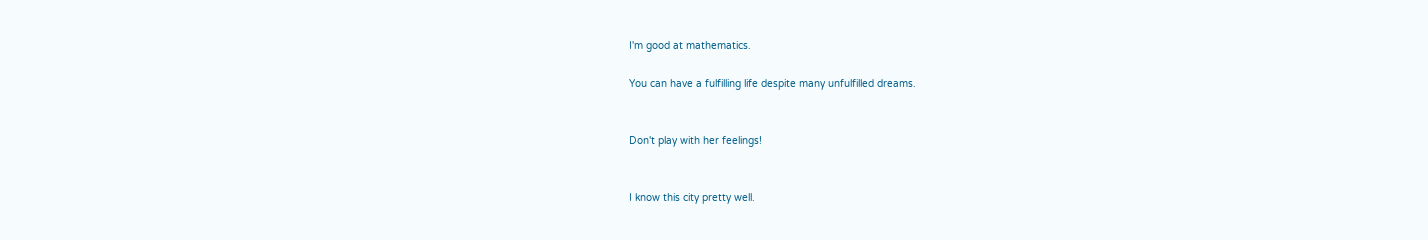I'm good at mathematics.

You can have a fulfilling life despite many unfulfilled dreams.


Don't play with her feelings!


I know this city pretty well.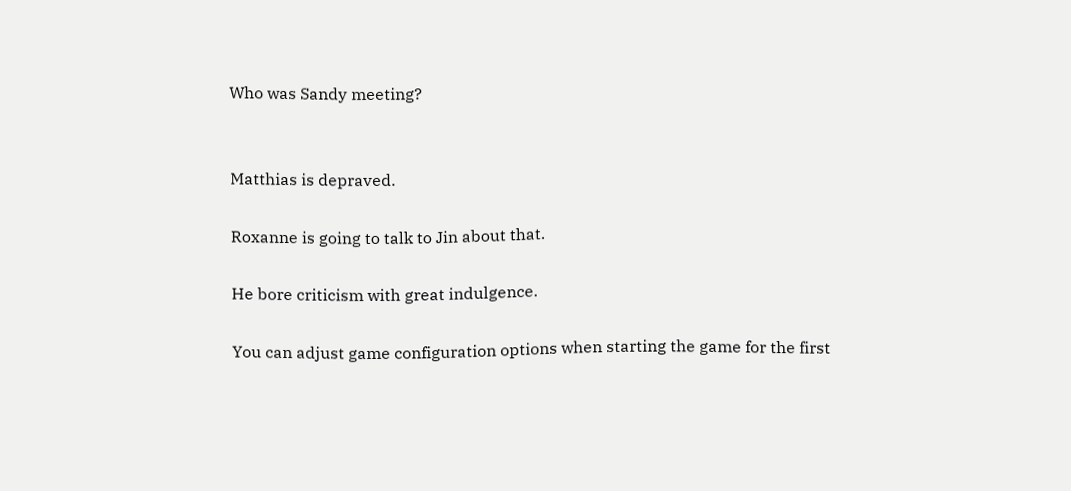Who was Sandy meeting?


Matthias is depraved.

Roxanne is going to talk to Jin about that.

He bore criticism with great indulgence.

You can adjust game configuration options when starting the game for the first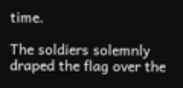time.

The soldiers solemnly draped the flag over the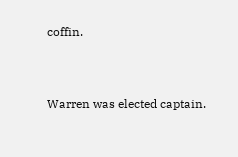coffin.


Warren was elected captain.